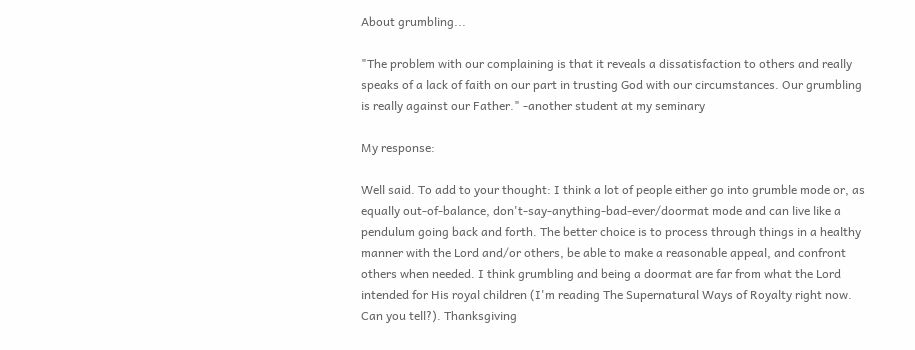About grumbling...

"The problem with our complaining is that it reveals a dissatisfaction to others and really speaks of a lack of faith on our part in trusting God with our circumstances. Our grumbling is really against our Father." -another student at my seminary

My response:

Well said. To add to your thought: I think a lot of people either go into grumble mode or, as equally out-of-balance, don't-say-anything-bad-ever/doormat mode and can live like a pendulum going back and forth. The better choice is to process through things in a healthy manner with the Lord and/or others, be able to make a reasonable appeal, and confront others when needed. I think grumbling and being a doormat are far from what the Lord intended for His royal children (I'm reading The Supernatural Ways of Royalty right now. Can you tell?). Thanksgiving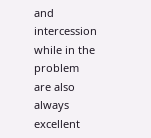and intercession while in the problem are also always excellent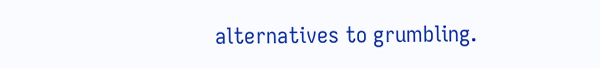alternatives to grumbling.